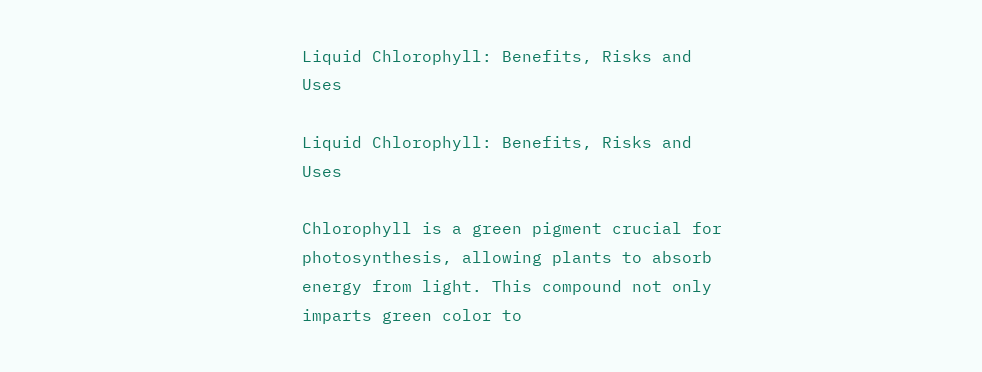Liquid Chlorophyll: Benefits, Risks and Uses

Liquid Chlorophyll: Benefits, Risks and Uses

Chlorophyll is a green pigment crucial for photosynthesis, allowing plants to absorb energy from light. This compound not only imparts green color to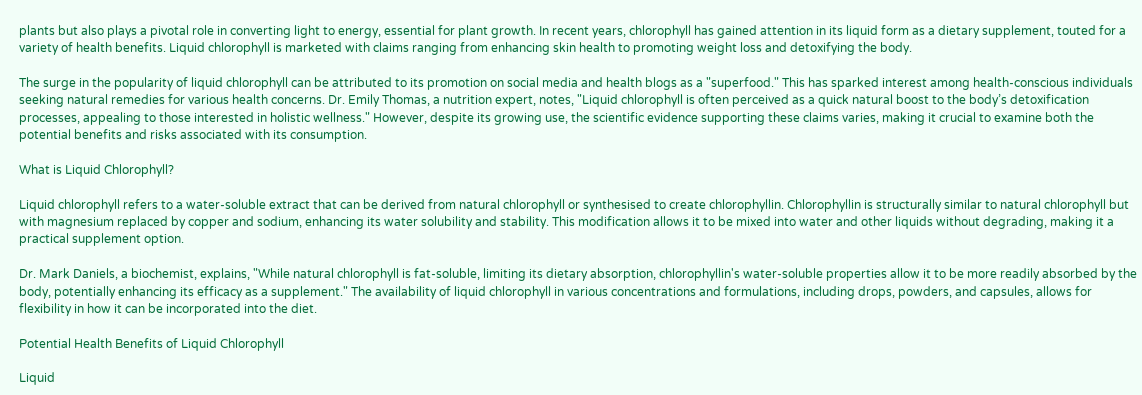plants but also plays a pivotal role in converting light to energy, essential for plant growth. In recent years, chlorophyll has gained attention in its liquid form as a dietary supplement, touted for a variety of health benefits. Liquid chlorophyll is marketed with claims ranging from enhancing skin health to promoting weight loss and detoxifying the body.

The surge in the popularity of liquid chlorophyll can be attributed to its promotion on social media and health blogs as a "superfood." This has sparked interest among health-conscious individuals seeking natural remedies for various health concerns. Dr. Emily Thomas, a nutrition expert, notes, "Liquid chlorophyll is often perceived as a quick natural boost to the body’s detoxification processes, appealing to those interested in holistic wellness." However, despite its growing use, the scientific evidence supporting these claims varies, making it crucial to examine both the potential benefits and risks associated with its consumption.

What is Liquid Chlorophyll?

Liquid chlorophyll refers to a water-soluble extract that can be derived from natural chlorophyll or synthesised to create chlorophyllin. Chlorophyllin is structurally similar to natural chlorophyll but with magnesium replaced by copper and sodium, enhancing its water solubility and stability. This modification allows it to be mixed into water and other liquids without degrading, making it a practical supplement option.

Dr. Mark Daniels, a biochemist, explains, "While natural chlorophyll is fat-soluble, limiting its dietary absorption, chlorophyllin's water-soluble properties allow it to be more readily absorbed by the body, potentially enhancing its efficacy as a supplement." The availability of liquid chlorophyll in various concentrations and formulations, including drops, powders, and capsules, allows for flexibility in how it can be incorporated into the diet.

Potential Health Benefits of Liquid Chlorophyll

Liquid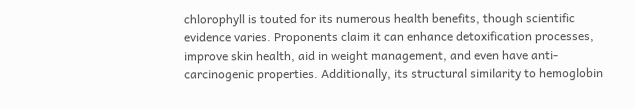chlorophyll is touted for its numerous health benefits, though scientific evidence varies. Proponents claim it can enhance detoxification processes, improve skin health, aid in weight management, and even have anti-carcinogenic properties. Additionally, its structural similarity to hemoglobin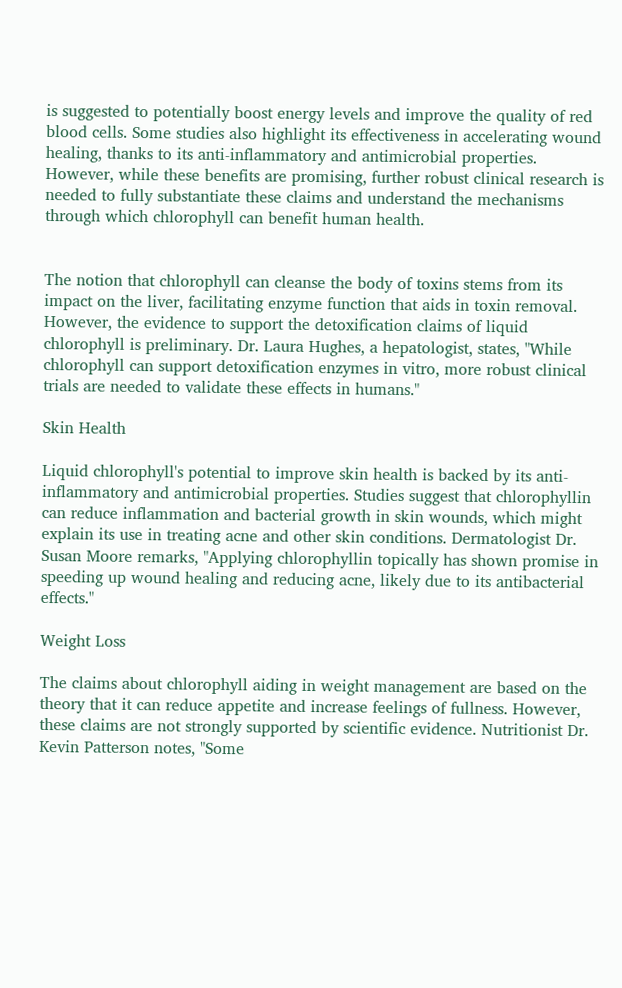is suggested to potentially boost energy levels and improve the quality of red blood cells. Some studies also highlight its effectiveness in accelerating wound healing, thanks to its anti-inflammatory and antimicrobial properties. However, while these benefits are promising, further robust clinical research is needed to fully substantiate these claims and understand the mechanisms through which chlorophyll can benefit human health.


The notion that chlorophyll can cleanse the body of toxins stems from its impact on the liver, facilitating enzyme function that aids in toxin removal. However, the evidence to support the detoxification claims of liquid chlorophyll is preliminary. Dr. Laura Hughes, a hepatologist, states, "While chlorophyll can support detoxification enzymes in vitro, more robust clinical trials are needed to validate these effects in humans."

Skin Health

Liquid chlorophyll's potential to improve skin health is backed by its anti-inflammatory and antimicrobial properties. Studies suggest that chlorophyllin can reduce inflammation and bacterial growth in skin wounds, which might explain its use in treating acne and other skin conditions. Dermatologist Dr. Susan Moore remarks, "Applying chlorophyllin topically has shown promise in speeding up wound healing and reducing acne, likely due to its antibacterial effects."

Weight Loss

The claims about chlorophyll aiding in weight management are based on the theory that it can reduce appetite and increase feelings of fullness. However, these claims are not strongly supported by scientific evidence. Nutritionist Dr. Kevin Patterson notes, "Some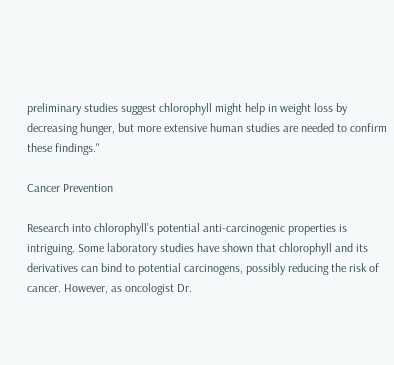preliminary studies suggest chlorophyll might help in weight loss by decreasing hunger, but more extensive human studies are needed to confirm these findings."

Cancer Prevention

Research into chlorophyll’s potential anti-carcinogenic properties is intriguing. Some laboratory studies have shown that chlorophyll and its derivatives can bind to potential carcinogens, possibly reducing the risk of cancer. However, as oncologist Dr.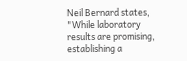Neil Bernard states, "While laboratory results are promising, establishing a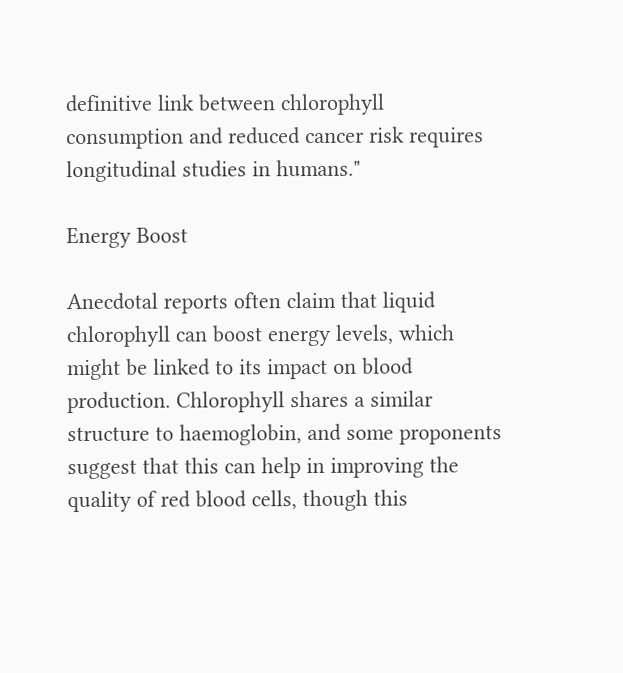definitive link between chlorophyll consumption and reduced cancer risk requires longitudinal studies in humans."

Energy Boost

Anecdotal reports often claim that liquid chlorophyll can boost energy levels, which might be linked to its impact on blood production. Chlorophyll shares a similar structure to haemoglobin, and some proponents suggest that this can help in improving the quality of red blood cells, though this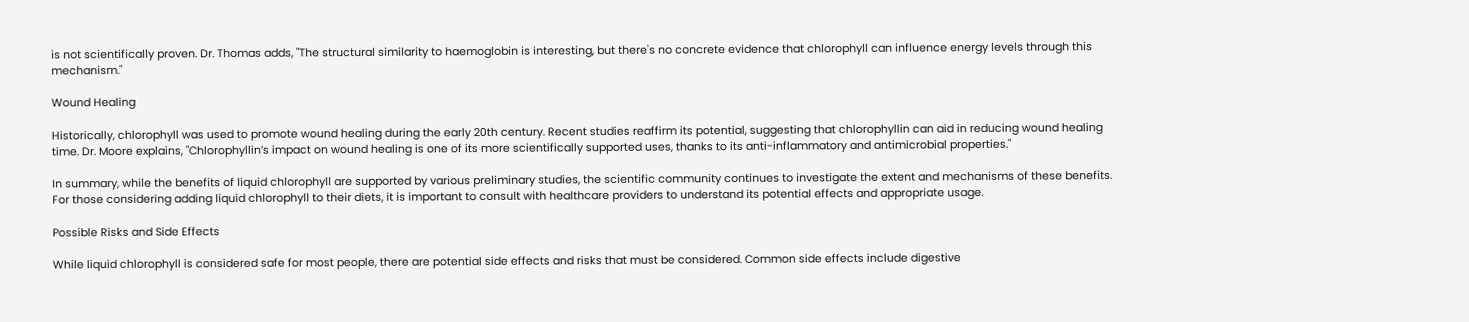is not scientifically proven. Dr. Thomas adds, "The structural similarity to haemoglobin is interesting, but there's no concrete evidence that chlorophyll can influence energy levels through this mechanism."

Wound Healing

Historically, chlorophyll was used to promote wound healing during the early 20th century. Recent studies reaffirm its potential, suggesting that chlorophyllin can aid in reducing wound healing time. Dr. Moore explains, "Chlorophyllin’s impact on wound healing is one of its more scientifically supported uses, thanks to its anti-inflammatory and antimicrobial properties."

In summary, while the benefits of liquid chlorophyll are supported by various preliminary studies, the scientific community continues to investigate the extent and mechanisms of these benefits. For those considering adding liquid chlorophyll to their diets, it is important to consult with healthcare providers to understand its potential effects and appropriate usage.

Possible Risks and Side Effects

While liquid chlorophyll is considered safe for most people, there are potential side effects and risks that must be considered. Common side effects include digestive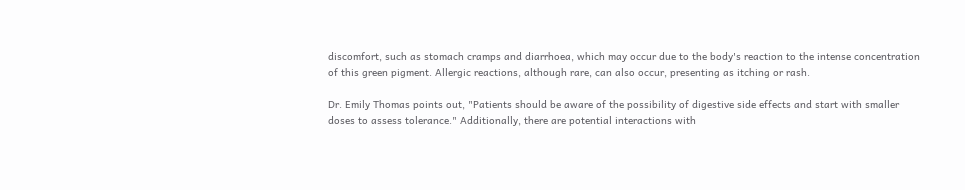discomfort, such as stomach cramps and diarrhoea, which may occur due to the body's reaction to the intense concentration of this green pigment. Allergic reactions, although rare, can also occur, presenting as itching or rash.

Dr. Emily Thomas points out, "Patients should be aware of the possibility of digestive side effects and start with smaller doses to assess tolerance." Additionally, there are potential interactions with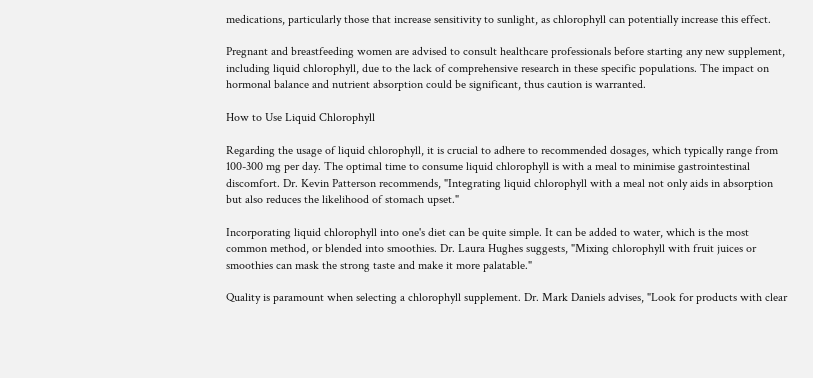medications, particularly those that increase sensitivity to sunlight, as chlorophyll can potentially increase this effect.

Pregnant and breastfeeding women are advised to consult healthcare professionals before starting any new supplement, including liquid chlorophyll, due to the lack of comprehensive research in these specific populations. The impact on hormonal balance and nutrient absorption could be significant, thus caution is warranted.

How to Use Liquid Chlorophyll

Regarding the usage of liquid chlorophyll, it is crucial to adhere to recommended dosages, which typically range from 100-300 mg per day. The optimal time to consume liquid chlorophyll is with a meal to minimise gastrointestinal discomfort. Dr. Kevin Patterson recommends, "Integrating liquid chlorophyll with a meal not only aids in absorption but also reduces the likelihood of stomach upset."

Incorporating liquid chlorophyll into one's diet can be quite simple. It can be added to water, which is the most common method, or blended into smoothies. Dr. Laura Hughes suggests, "Mixing chlorophyll with fruit juices or smoothies can mask the strong taste and make it more palatable."

Quality is paramount when selecting a chlorophyll supplement. Dr. Mark Daniels advises, "Look for products with clear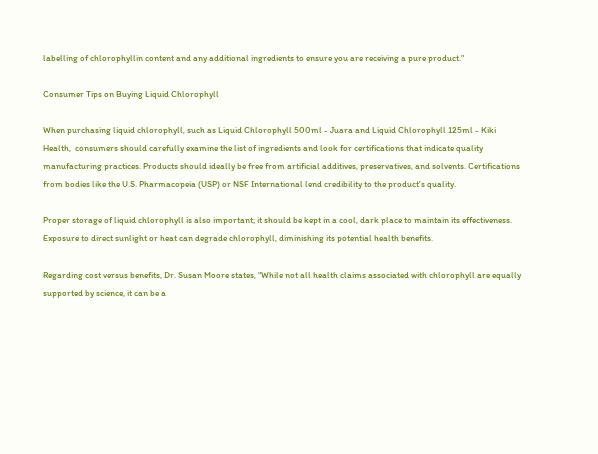labelling of chlorophyllin content and any additional ingredients to ensure you are receiving a pure product."

Consumer Tips on Buying Liquid Chlorophyll

When purchasing liquid chlorophyll, such as Liquid Chlorophyll 500ml - Juara and Liquid Chlorophyll 125ml - Kiki Health,  consumers should carefully examine the list of ingredients and look for certifications that indicate quality manufacturing practices. Products should ideally be free from artificial additives, preservatives, and solvents. Certifications from bodies like the U.S. Pharmacopeia (USP) or NSF International lend credibility to the product's quality.

Proper storage of liquid chlorophyll is also important; it should be kept in a cool, dark place to maintain its effectiveness. Exposure to direct sunlight or heat can degrade chlorophyll, diminishing its potential health benefits.

Regarding cost versus benefits, Dr. Susan Moore states, "While not all health claims associated with chlorophyll are equally supported by science, it can be a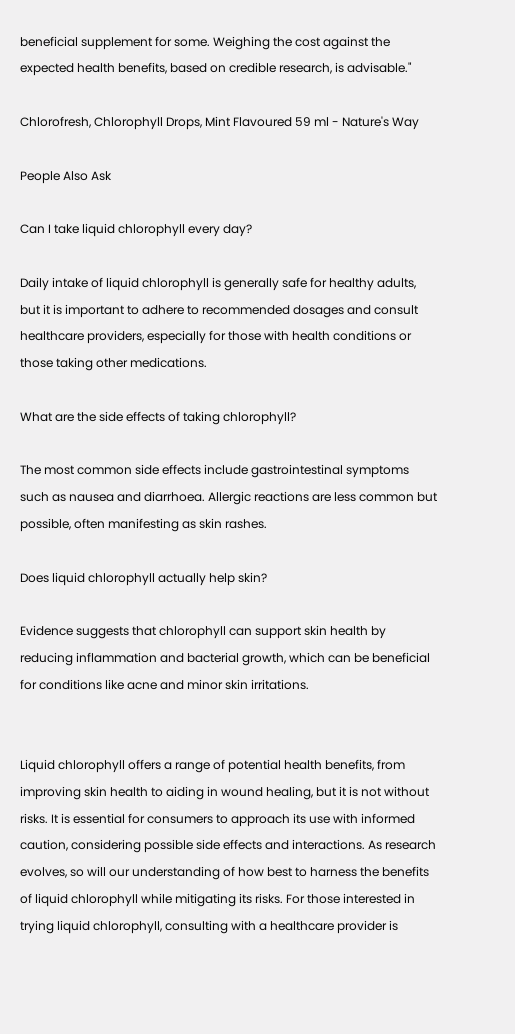beneficial supplement for some. Weighing the cost against the expected health benefits, based on credible research, is advisable."

Chlorofresh, Chlorophyll Drops, Mint Flavoured 59 ml - Nature's Way

People Also Ask

Can I take liquid chlorophyll every day?

Daily intake of liquid chlorophyll is generally safe for healthy adults, but it is important to adhere to recommended dosages and consult healthcare providers, especially for those with health conditions or those taking other medications.

What are the side effects of taking chlorophyll?

The most common side effects include gastrointestinal symptoms such as nausea and diarrhoea. Allergic reactions are less common but possible, often manifesting as skin rashes.

Does liquid chlorophyll actually help skin?

Evidence suggests that chlorophyll can support skin health by reducing inflammation and bacterial growth, which can be beneficial for conditions like acne and minor skin irritations.


Liquid chlorophyll offers a range of potential health benefits, from improving skin health to aiding in wound healing, but it is not without risks. It is essential for consumers to approach its use with informed caution, considering possible side effects and interactions. As research evolves, so will our understanding of how best to harness the benefits of liquid chlorophyll while mitigating its risks. For those interested in trying liquid chlorophyll, consulting with a healthcare provider is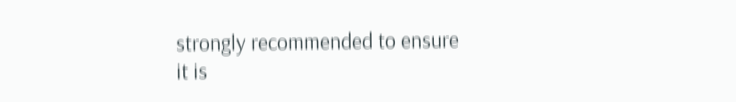strongly recommended to ensure it is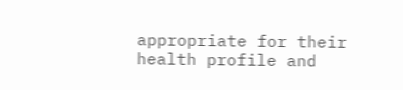appropriate for their health profile and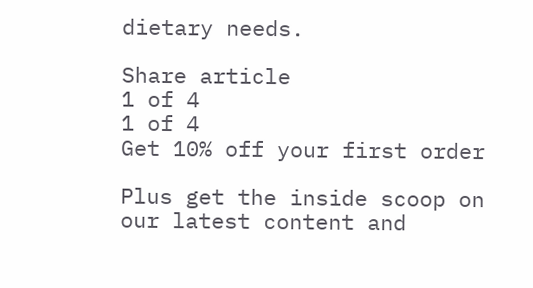dietary needs.

Share article
1 of 4
1 of 4
Get 10% off your first order

Plus get the inside scoop on our latest content and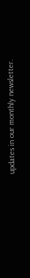updates in our monthly newsletter.